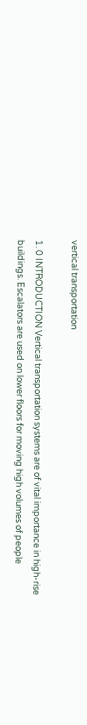vertical transportation

1. 0 INTRODUCTION Vertical transportation systems are of vital importance in high-rise buildings. Escalators are used on lower floors for moving high volumes of people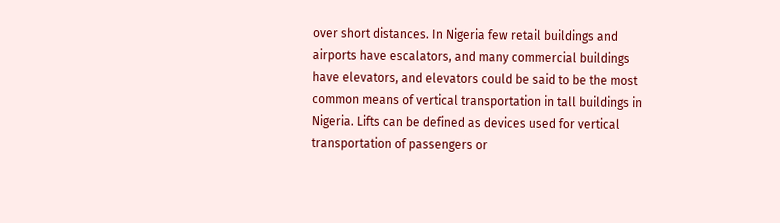over short distances. In Nigeria few retail buildings and airports have escalators, and many commercial buildings have elevators, and elevators could be said to be the most common means of vertical transportation in tall buildings in Nigeria. Lifts can be defined as devices used for vertical transportation of passengers or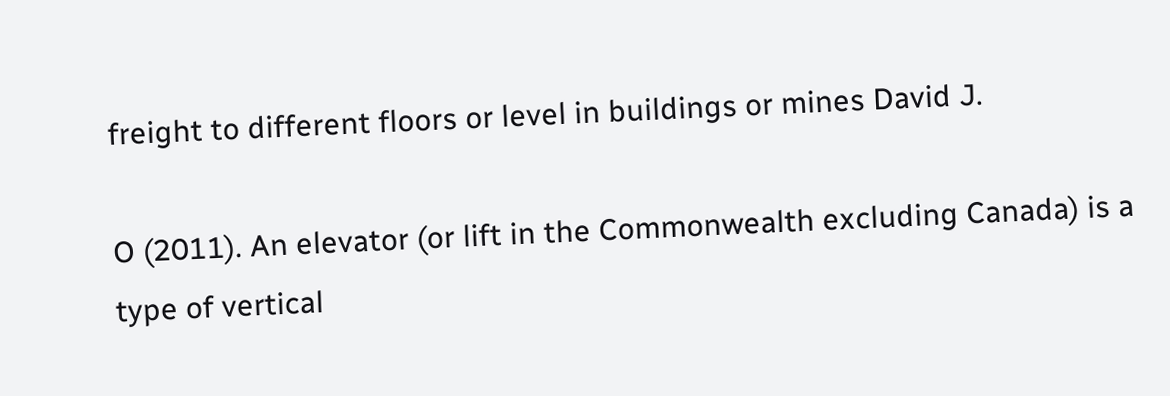freight to different floors or level in buildings or mines David J.

O (2011). An elevator (or lift in the Commonwealth excluding Canada) is a type of vertical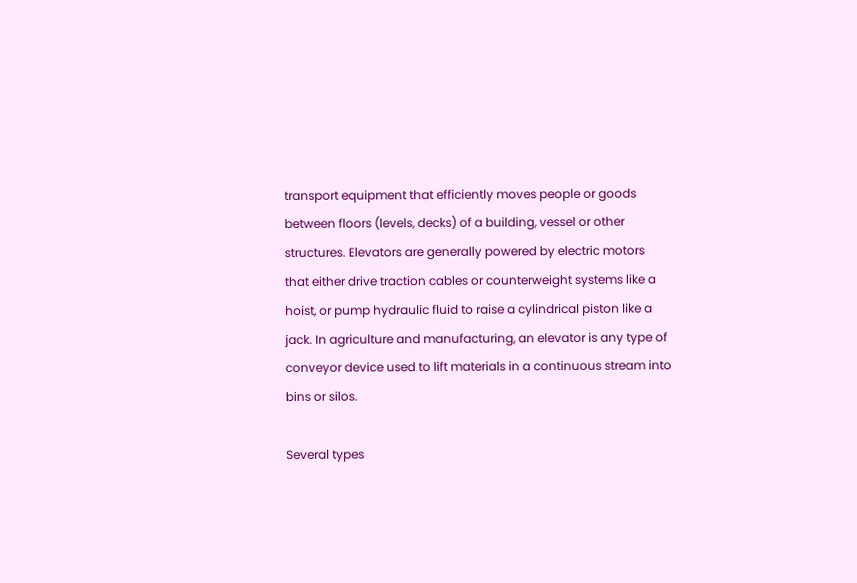transport equipment that efficiently moves people or goods between floors (levels, decks) of a building, vessel or other structures. Elevators are generally powered by electric motors that either drive traction cables or counterweight systems like a hoist, or pump hydraulic fluid to raise a cylindrical piston like a jack. In agriculture and manufacturing, an elevator is any type of conveyor device used to lift materials in a continuous stream into bins or silos.

Several types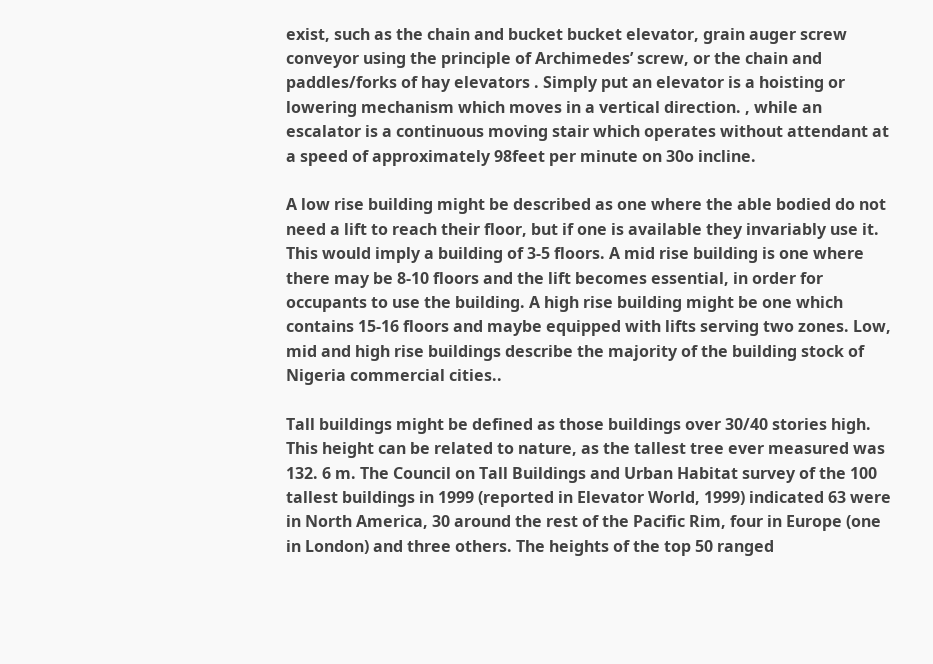exist, such as the chain and bucket bucket elevator, grain auger screw conveyor using the principle of Archimedes’ screw, or the chain and paddles/forks of hay elevators . Simply put an elevator is a hoisting or lowering mechanism which moves in a vertical direction. , while an escalator is a continuous moving stair which operates without attendant at a speed of approximately 98feet per minute on 30o incline.

A low rise building might be described as one where the able bodied do not need a lift to reach their floor, but if one is available they invariably use it. This would imply a building of 3-5 floors. A mid rise building is one where there may be 8-10 floors and the lift becomes essential, in order for occupants to use the building. A high rise building might be one which contains 15-16 floors and maybe equipped with lifts serving two zones. Low, mid and high rise buildings describe the majority of the building stock of Nigeria commercial cities..

Tall buildings might be defined as those buildings over 30/40 stories high. This height can be related to nature, as the tallest tree ever measured was 132. 6 m. The Council on Tall Buildings and Urban Habitat survey of the 100 tallest buildings in 1999 (reported in Elevator World, 1999) indicated 63 were in North America, 30 around the rest of the Pacific Rim, four in Europe (one in London) and three others. The heights of the top 50 ranged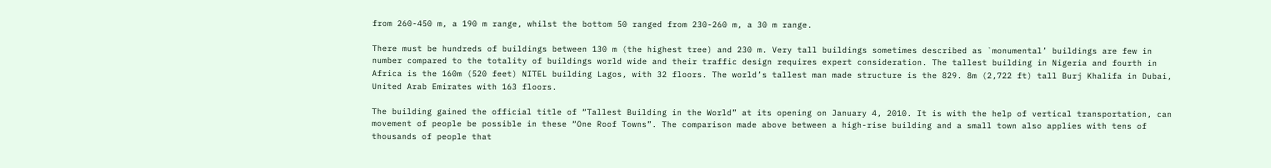from 260-450 m, a 190 m range, whilst the bottom 50 ranged from 230-260 m, a 30 m range.

There must be hundreds of buildings between 130 m (the highest tree) and 230 m. Very tall buildings sometimes described as `monumental’ buildings are few in number compared to the totality of buildings world wide and their traffic design requires expert consideration. The tallest building in Nigeria and fourth in Africa is the 160m (520 feet) NITEL building Lagos, with 32 floors. The world’s tallest man made structure is the 829. 8m (2,722 ft) tall Burj Khalifa in Dubai, United Arab Emirates with 163 floors.

The building gained the official title of “Tallest Building in the World” at its opening on January 4, 2010. It is with the help of vertical transportation, can movement of people be possible in these “One Roof Towns”. The comparison made above between a high-rise building and a small town also applies with tens of thousands of people that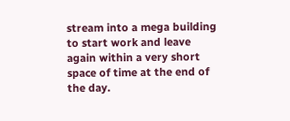stream into a mega building to start work and leave again within a very short space of time at the end of the day.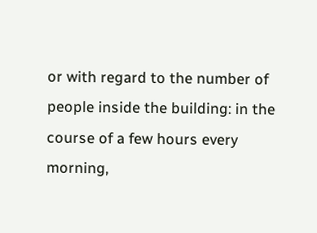or with regard to the number of people inside the building: in the course of a few hours every morning,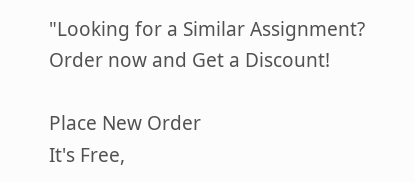"Looking for a Similar Assignment? Order now and Get a Discount!

Place New Order
It's Free,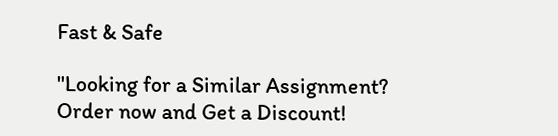Fast & Safe

"Looking for a Similar Assignment? Order now and Get a Discount!